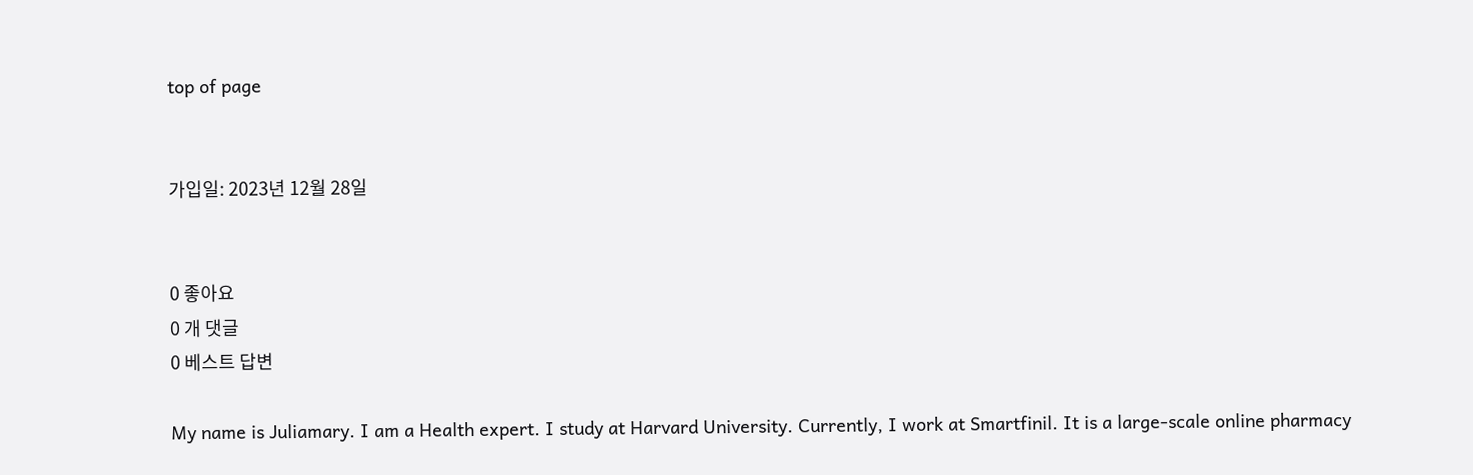top of page


가입일: 2023년 12월 28일


0 좋아요
0 개 댓글
0 베스트 답변

My name is Juliamary. I am a Health expert. I study at Harvard University. Currently, I work at Smartfinil. It is a large-scale online pharmacy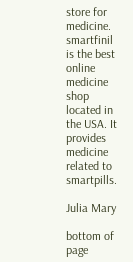store for medicine. smartfinil is the best online medicine shop located in the USA. It provides medicine related to smartpills.

Julia Mary

bottom of page